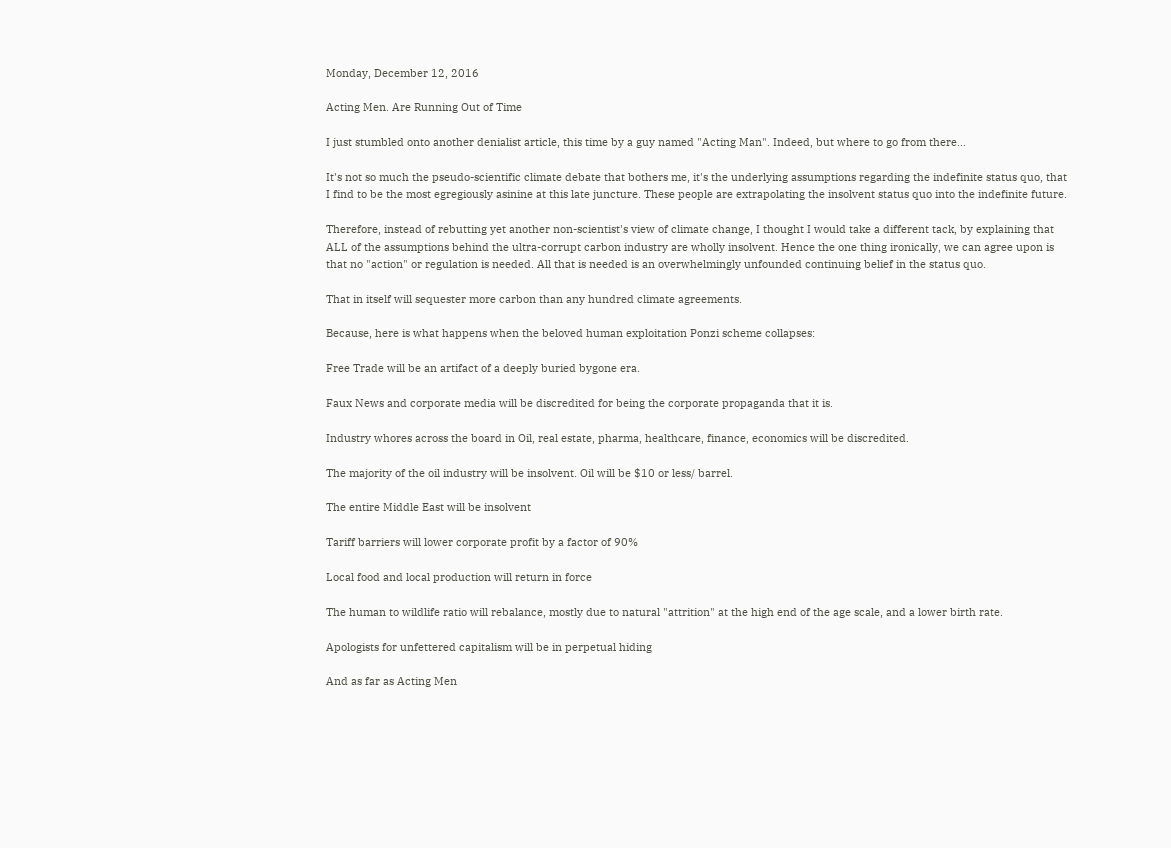Monday, December 12, 2016

Acting Men. Are Running Out of Time

I just stumbled onto another denialist article, this time by a guy named "Acting Man". Indeed, but where to go from there...

It's not so much the pseudo-scientific climate debate that bothers me, it's the underlying assumptions regarding the indefinite status quo, that I find to be the most egregiously asinine at this late juncture. These people are extrapolating the insolvent status quo into the indefinite future.

Therefore, instead of rebutting yet another non-scientist's view of climate change, I thought I would take a different tack, by explaining that ALL of the assumptions behind the ultra-corrupt carbon industry are wholly insolvent. Hence the one thing ironically, we can agree upon is that no "action" or regulation is needed. All that is needed is an overwhelmingly unfounded continuing belief in the status quo.

That in itself will sequester more carbon than any hundred climate agreements.

Because, here is what happens when the beloved human exploitation Ponzi scheme collapses:

Free Trade will be an artifact of a deeply buried bygone era.

Faux News and corporate media will be discredited for being the corporate propaganda that it is.

Industry whores across the board in Oil, real estate, pharma, healthcare, finance, economics will be discredited.

The majority of the oil industry will be insolvent. Oil will be $10 or less/ barrel.

The entire Middle East will be insolvent

Tariff barriers will lower corporate profit by a factor of 90%

Local food and local production will return in force

The human to wildlife ratio will rebalance, mostly due to natural "attrition" at the high end of the age scale, and a lower birth rate.

Apologists for unfettered capitalism will be in perpetual hiding

And as far as Acting Men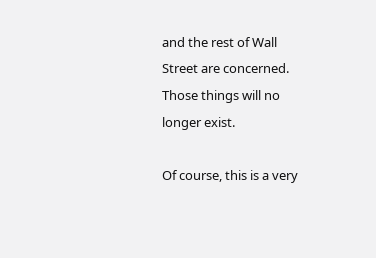and the rest of Wall Street are concerned. Those things will no longer exist.

Of course, this is a very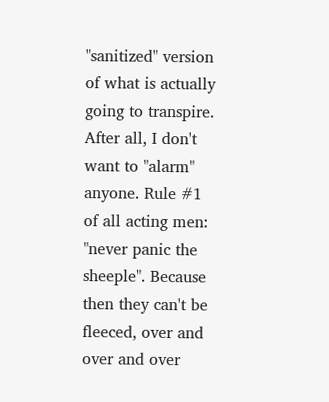"sanitized" version of what is actually going to transpire. After all, I don't want to "alarm" anyone. Rule #1 of all acting men: "never panic the sheeple". Because then they can't be fleeced, over and over and over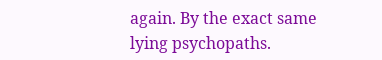again. By the exact same lying psychopaths.